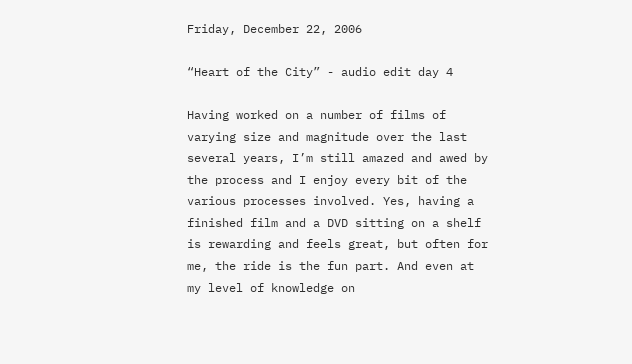Friday, December 22, 2006

“Heart of the City” - audio edit day 4

Having worked on a number of films of varying size and magnitude over the last several years, I’m still amazed and awed by the process and I enjoy every bit of the various processes involved. Yes, having a finished film and a DVD sitting on a shelf is rewarding and feels great, but often for me, the ride is the fun part. And even at my level of knowledge on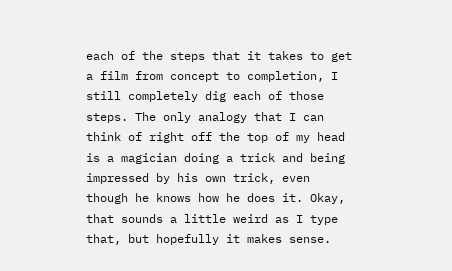each of the steps that it takes to get a film from concept to completion, I still completely dig each of those steps. The only analogy that I can think of right off the top of my head is a magician doing a trick and being impressed by his own trick, even though he knows how he does it. Okay, that sounds a little weird as I type that, but hopefully it makes sense.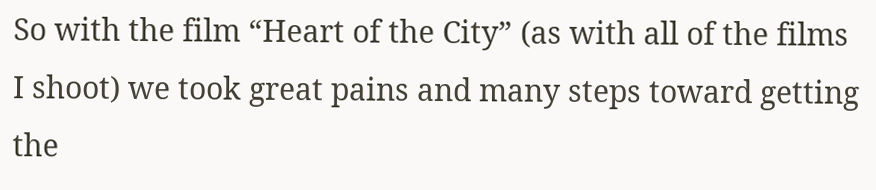So with the film “Heart of the City” (as with all of the films I shoot) we took great pains and many steps toward getting the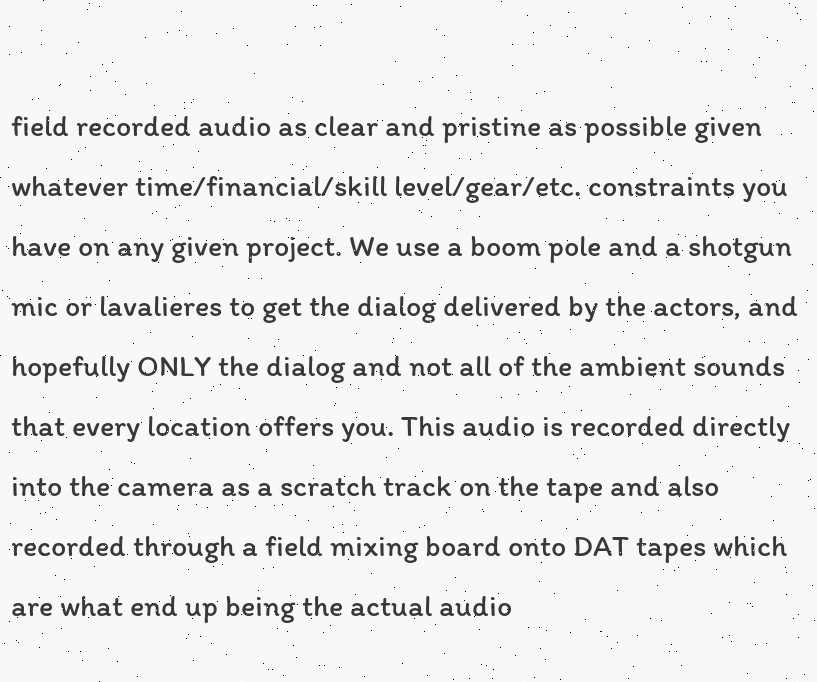field recorded audio as clear and pristine as possible given whatever time/financial/skill level/gear/etc. constraints you have on any given project. We use a boom pole and a shotgun mic or lavalieres to get the dialog delivered by the actors, and hopefully ONLY the dialog and not all of the ambient sounds that every location offers you. This audio is recorded directly into the camera as a scratch track on the tape and also recorded through a field mixing board onto DAT tapes which are what end up being the actual audio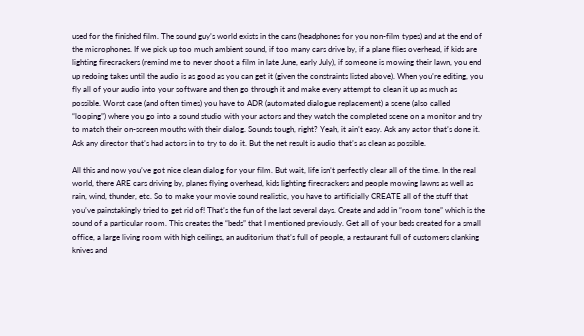used for the finished film. The sound guy’s world exists in the cans (headphones for you non-film types) and at the end of the microphones. If we pick up too much ambient sound, if too many cars drive by, if a plane flies overhead, if kids are lighting firecrackers (remind me to never shoot a film in late June, early July), if someone is mowing their lawn, you end up redoing takes until the audio is as good as you can get it (given the constraints listed above). When you’re editing, you fly all of your audio into your software and then go through it and make every attempt to clean it up as much as possible. Worst case (and often times) you have to ADR (automated dialogue replacement) a scene (also called “looping”) where you go into a sound studio with your actors and they watch the completed scene on a monitor and try to match their on-screen mouths with their dialog. Sounds tough, right? Yeah, it ain’t easy. Ask any actor that’s done it. Ask any director that’s had actors in to try to do it. But the net result is audio that’s as clean as possible.

All this and now you’ve got nice clean dialog for your film. But wait, life isn’t perfectly clear all of the time. In the real world, there ARE cars driving by, planes flying overhead, kids lighting firecrackers and people mowing lawns as well as rain, wind, thunder, etc. So to make your movie sound realistic, you have to artificially CREATE all of the stuff that you’ve painstakingly tried to get rid of! That’s the fun of the last several days. Create and add in “room tone” which is the sound of a particular room. This creates the “beds” that I mentioned previously. Get all of your beds created for a small office, a large living room with high ceilings, an auditorium that’s full of people, a restaurant full of customers clanking knives and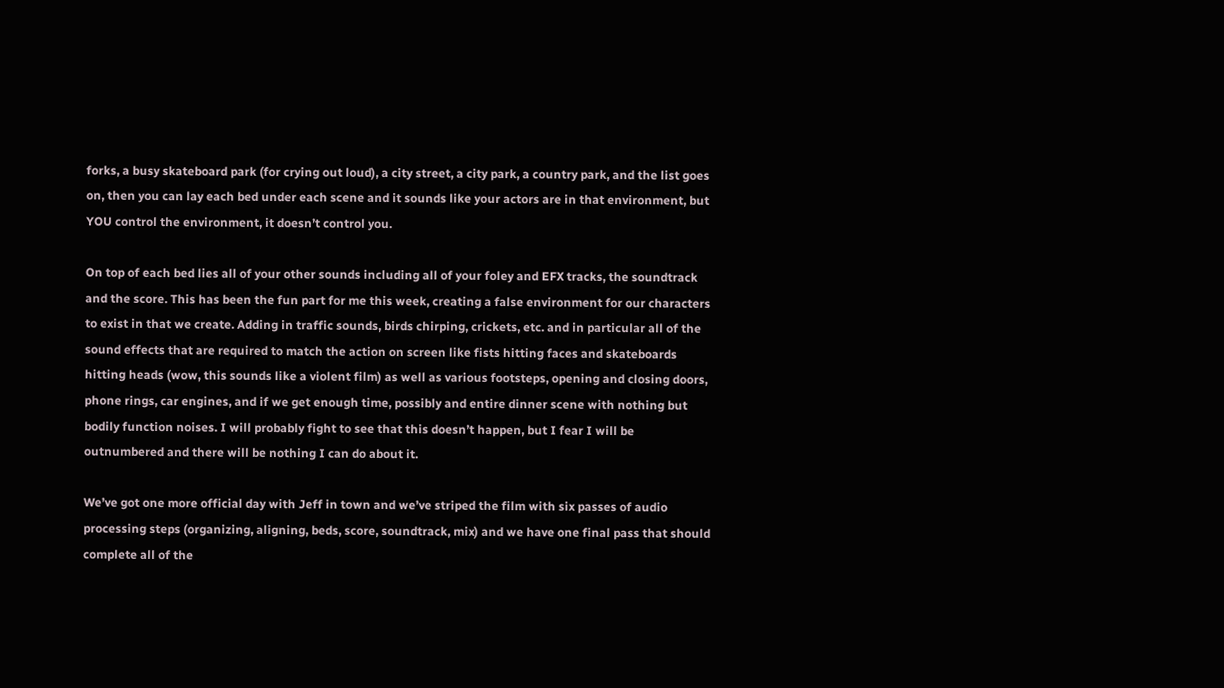forks, a busy skateboard park (for crying out loud), a city street, a city park, a country park, and the list goes on, then you can lay each bed under each scene and it sounds like your actors are in that environment, but YOU control the environment, it doesn’t control you.

On top of each bed lies all of your other sounds including all of your foley and EFX tracks, the soundtrack and the score. This has been the fun part for me this week, creating a false environment for our characters to exist in that we create. Adding in traffic sounds, birds chirping, crickets, etc. and in particular all of the sound effects that are required to match the action on screen like fists hitting faces and skateboards hitting heads (wow, this sounds like a violent film) as well as various footsteps, opening and closing doors, phone rings, car engines, and if we get enough time, possibly and entire dinner scene with nothing but bodily function noises. I will probably fight to see that this doesn’t happen, but I fear I will be outnumbered and there will be nothing I can do about it.

We’ve got one more official day with Jeff in town and we’ve striped the film with six passes of audio processing steps (organizing, aligning, beds, score, soundtrack, mix) and we have one final pass that should complete all of the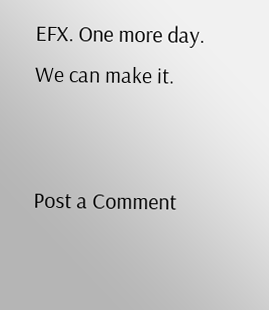EFX. One more day. We can make it.


Post a Comment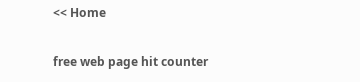<< Home

free web page hit counter